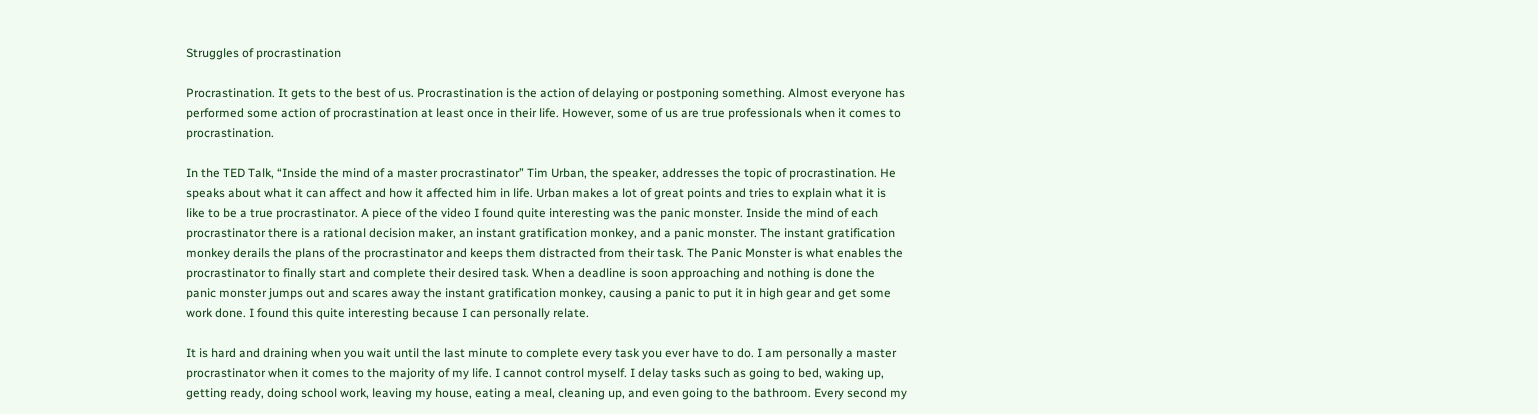Struggles of procrastination

Procrastination. It gets to the best of us. Procrastination is the action of delaying or postponing something. Almost everyone has performed some action of procrastination at least once in their life. However, some of us are true professionals when it comes to procrastination.

In the TED Talk, “Inside the mind of a master procrastinator” Tim Urban, the speaker, addresses the topic of procrastination. He speaks about what it can affect and how it affected him in life. Urban makes a lot of great points and tries to explain what it is like to be a true procrastinator. A piece of the video I found quite interesting was the panic monster. Inside the mind of each procrastinator there is a rational decision maker, an instant gratification monkey, and a panic monster. The instant gratification monkey derails the plans of the procrastinator and keeps them distracted from their task. The Panic Monster is what enables the procrastinator to finally start and complete their desired task. When a deadline is soon approaching and nothing is done the panic monster jumps out and scares away the instant gratification monkey, causing a panic to put it in high gear and get some work done. I found this quite interesting because I can personally relate.

It is hard and draining when you wait until the last minute to complete every task you ever have to do. I am personally a master procrastinator when it comes to the majority of my life. I cannot control myself. I delay tasks such as going to bed, waking up, getting ready, doing school work, leaving my house, eating a meal, cleaning up, and even going to the bathroom. Every second my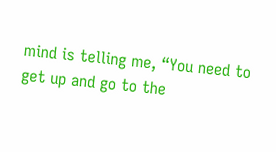mind is telling me, “You need to get up and go to the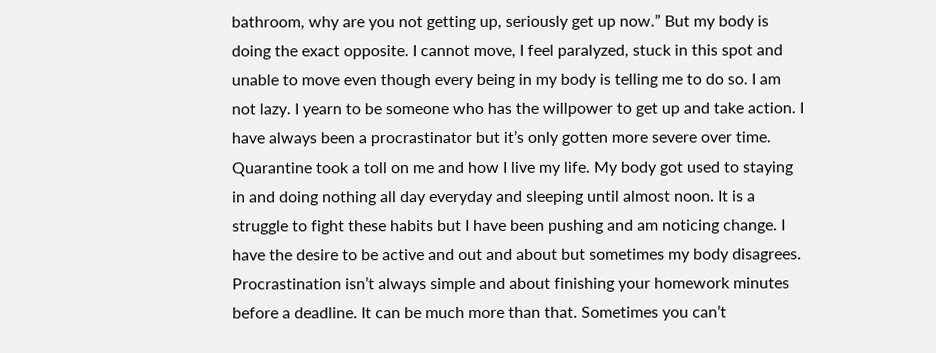bathroom, why are you not getting up, seriously get up now.” But my body is doing the exact opposite. I cannot move, I feel paralyzed, stuck in this spot and unable to move even though every being in my body is telling me to do so. I am not lazy. I yearn to be someone who has the willpower to get up and take action. I have always been a procrastinator but it’s only gotten more severe over time. Quarantine took a toll on me and how I live my life. My body got used to staying in and doing nothing all day everyday and sleeping until almost noon. It is a struggle to fight these habits but I have been pushing and am noticing change. I have the desire to be active and out and about but sometimes my body disagrees. Procrastination isn’t always simple and about finishing your homework minutes before a deadline. It can be much more than that. Sometimes you can’t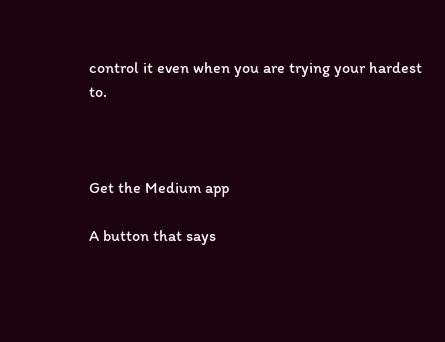control it even when you are trying your hardest to.



Get the Medium app

A button that says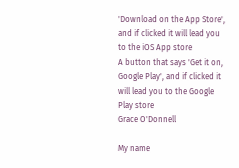'Download on the App Store', and if clicked it will lead you to the iOS App store
A button that says 'Get it on, Google Play', and if clicked it will lead you to the Google Play store
Grace O'Donnell

My name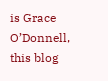is Grace O’Donnell, this blog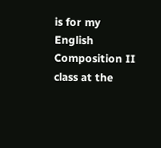is for my English Composition II class at the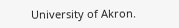University of Akron.